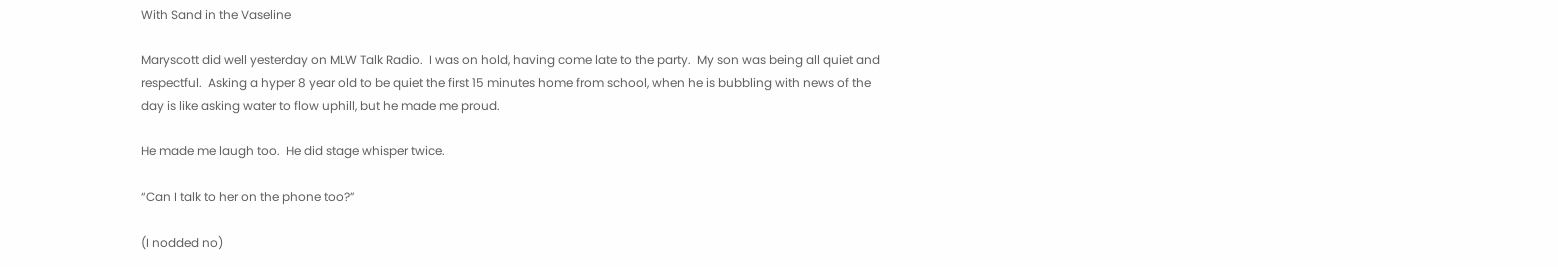With Sand in the Vaseline

Maryscott did well yesterday on MLW Talk Radio.  I was on hold, having come late to the party.  My son was being all quiet and respectful.  Asking a hyper 8 year old to be quiet the first 15 minutes home from school, when he is bubbling with news of the day is like asking water to flow uphill, but he made me proud.

He made me laugh too.  He did stage whisper twice.

“Can I talk to her on the phone too?”

(I nodded no)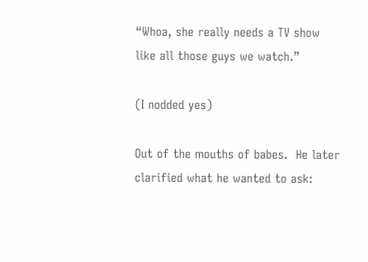“Whoa, she really needs a TV show like all those guys we watch.”

(I nodded yes)

Out of the mouths of babes.  He later clarified what he wanted to ask: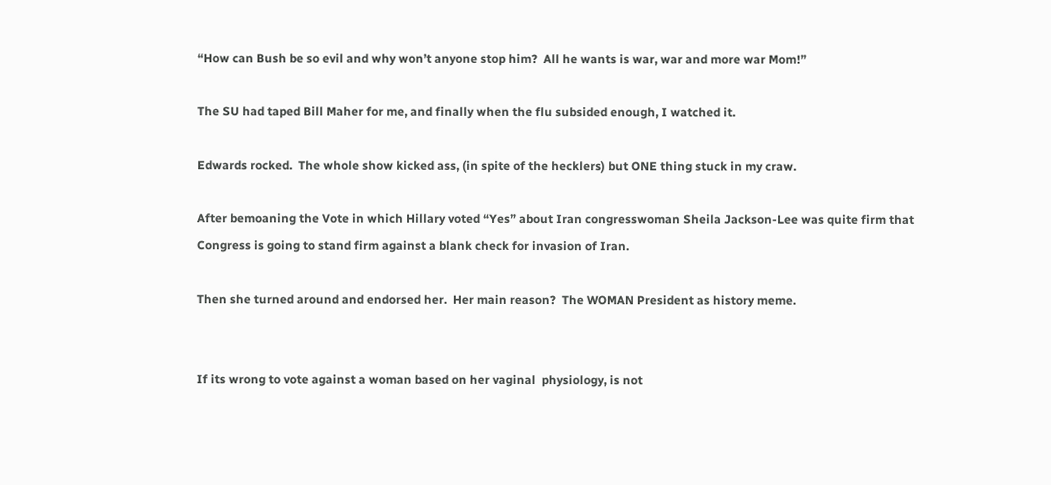“How can Bush be so evil and why won’t anyone stop him?  All he wants is war, war and more war Mom!”

The SU had taped Bill Maher for me, and finally when the flu subsided enough, I watched it.

Edwards rocked.  The whole show kicked ass, (in spite of the hecklers) but ONE thing stuck in my craw.

After bemoaning the Vote in which Hillary voted “Yes” about Iran congresswoman Sheila Jackson-Lee was quite firm that Congress is going to stand firm against a blank check for invasion of Iran.

Then she turned around and endorsed her.  Her main reason?  The WOMAN President as history meme.


If its wrong to vote against a woman based on her vaginal  physiology, is not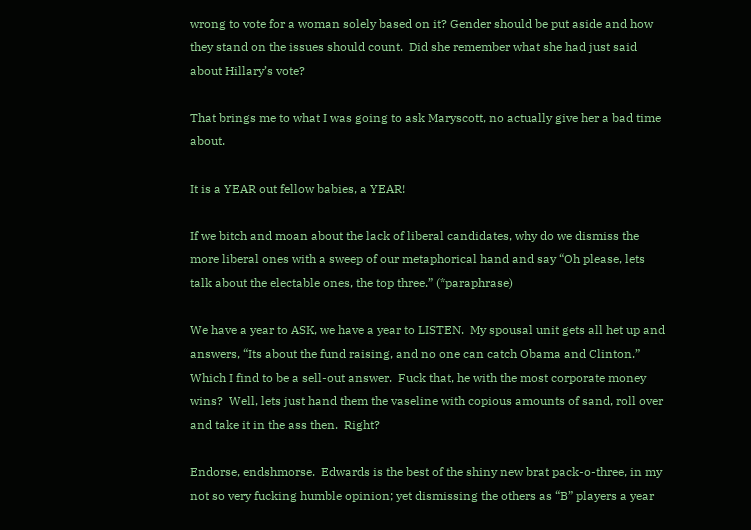wrong to vote for a woman solely based on it? Gender should be put aside and how they stand on the issues should count.  Did she remember what she had just said about Hillary’s vote?

That brings me to what I was going to ask Maryscott, no actually give her a bad time about.

It is a YEAR out fellow babies, a YEAR!

If we bitch and moan about the lack of liberal candidates, why do we dismiss the more liberal ones with a sweep of our metaphorical hand and say “Oh please, lets talk about the electable ones, the top three.” (*paraphrase)

We have a year to ASK, we have a year to LISTEN.  My spousal unit gets all het up and answers, “Its about the fund raising, and no one can catch Obama and Clinton.” Which I find to be a sell-out answer.  Fuck that, he with the most corporate money wins?  Well, lets just hand them the vaseline with copious amounts of sand, roll over and take it in the ass then.  Right?

Endorse, endshmorse.  Edwards is the best of the shiny new brat pack-o-three, in my not so very fucking humble opinion; yet dismissing the others as “B” players a year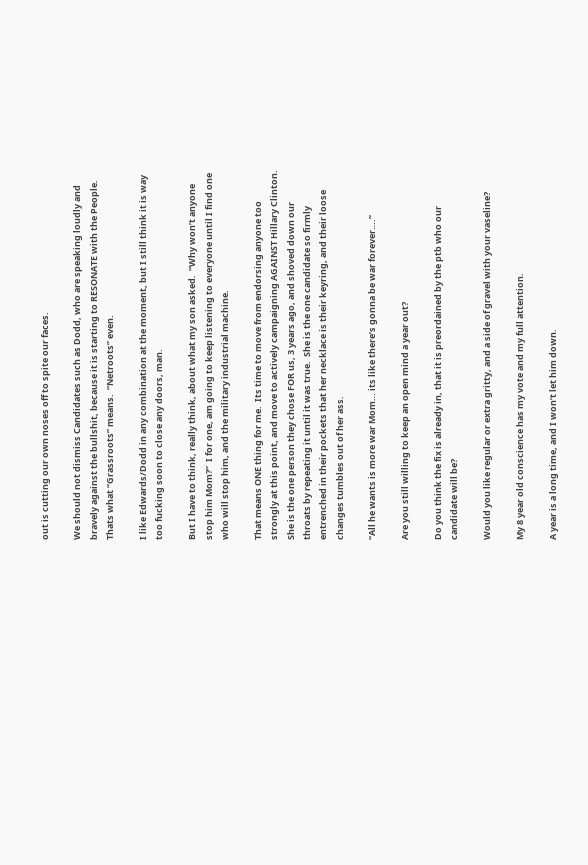out is cutting our own noses off to spite our faces.

We should not dismiss Candidates such as Dodd, who are speaking loudly and bravely against the bullshit, because it is starting to RESONATE with the People.  Thats what “Grassroots” means.  “Netroots” even.

I like Edwards/Dodd in any combination at the moment, but I still think it is way too fucking soon to close any doors, man.

But I have to think, really think, about what my son asked.  “Why won’t anyone stop him Mom?”  I for one, am going to keep listening to everyone until I find one who will stop him, and the military industrial machine.

That means ONE thing for me.  Its time to move from endorsing anyone too strongly at this point, and move to actively campaigning AGAINST Hillary Clinton.  She is the one person they chose FOR us, 3 years ago, and shoved down our throats by repeating it until it was true.  She is the one candidate so firmly entrenched in their pockets that her necklace is their keyring, and their loose changes tumbles out of her ass.

“All he wants is more war Mom… its like there’s gonna be war forever….”

Are you still willing to keep an open mind a year out?

Do you think the fix is already in, that it is preordained by the ptb who our candidate will be?

Would you like regular or extra gritty, and a side of gravel with your vaseline?

My 8 year old conscience has my vote and my full attention.

A year is a long time, and I won’t let him down.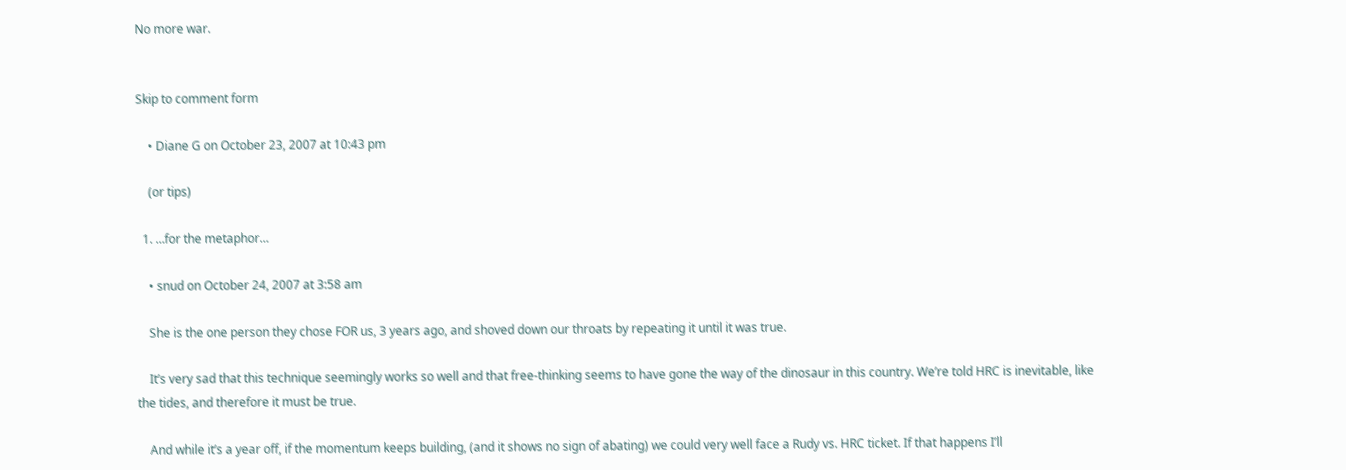No more war.


Skip to comment form

    • Diane G on October 23, 2007 at 10:43 pm

    (or tips)

  1. …for the metaphor…

    • snud on October 24, 2007 at 3:58 am

    She is the one person they chose FOR us, 3 years ago, and shoved down our throats by repeating it until it was true.

    It’s very sad that this technique seemingly works so well and that free-thinking seems to have gone the way of the dinosaur in this country. We’re told HRC is inevitable, like the tides, and therefore it must be true.

    And while it’s a year off, if the momentum keeps building, (and it shows no sign of abating) we could very well face a Rudy vs. HRC ticket. If that happens I’ll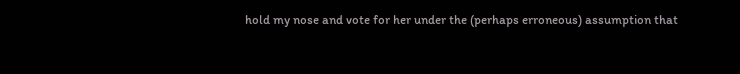hold my nose and vote for her under the (perhaps erroneous) assumption that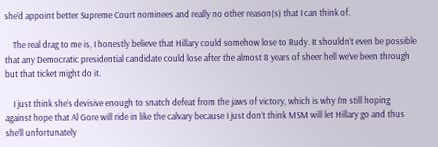she’d appoint better Supreme Court nominees and really no other reason(s) that I can think of.

    The real drag to me is, I honestly believe that Hillary could somehow lose to Rudy. It shouldn’t even be possible that any Democratic presidential candidate could lose after the almost 8 years of sheer hell we’ve been through but that ticket might do it.

    I just think she’s devisive enough to snatch defeat from the jaws of victory, which is why I’m still hoping against hope that Al Gore will ride in like the calvary because I just don’t think MSM will let Hillary go and thus she’ll unfortunately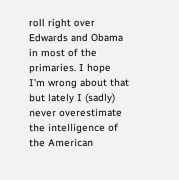roll right over Edwards and Obama in most of the primaries. I hope I’m wrong about that but lately I (sadly) never overestimate the intelligence of the American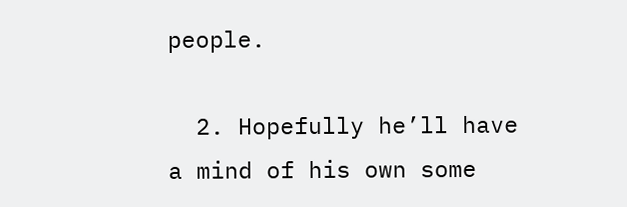people.

  2. Hopefully he’ll have a mind of his own some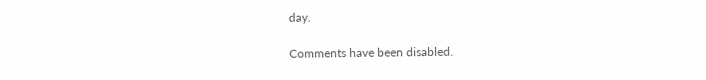day.

Comments have been disabled.